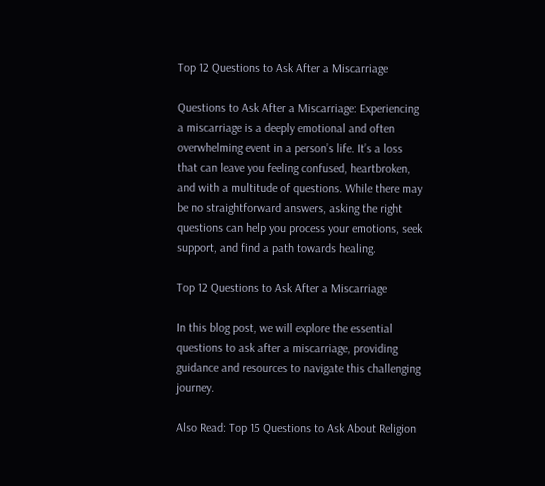Top 12 Questions to Ask After a Miscarriage

Questions to Ask After a Miscarriage: Experiencing a miscarriage is a deeply emotional and often overwhelming event in a person’s life. It’s a loss that can leave you feeling confused, heartbroken, and with a multitude of questions. While there may be no straightforward answers, asking the right questions can help you process your emotions, seek support, and find a path towards healing.

Top 12 Questions to Ask After a Miscarriage

In this blog post, we will explore the essential questions to ask after a miscarriage, providing guidance and resources to navigate this challenging journey.

Also Read: Top 15 Questions to Ask About Religion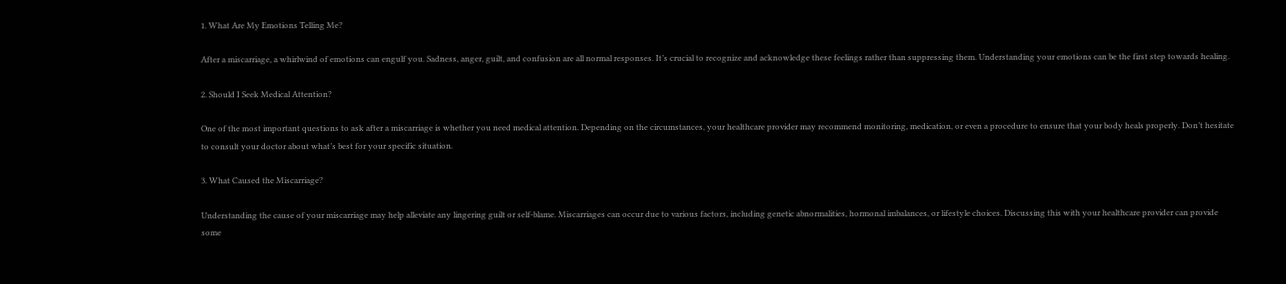1. What Are My Emotions Telling Me?

After a miscarriage, a whirlwind of emotions can engulf you. Sadness, anger, guilt, and confusion are all normal responses. It’s crucial to recognize and acknowledge these feelings rather than suppressing them. Understanding your emotions can be the first step towards healing.

2. Should I Seek Medical Attention?

One of the most important questions to ask after a miscarriage is whether you need medical attention. Depending on the circumstances, your healthcare provider may recommend monitoring, medication, or even a procedure to ensure that your body heals properly. Don’t hesitate to consult your doctor about what’s best for your specific situation.

3. What Caused the Miscarriage?

Understanding the cause of your miscarriage may help alleviate any lingering guilt or self-blame. Miscarriages can occur due to various factors, including genetic abnormalities, hormonal imbalances, or lifestyle choices. Discussing this with your healthcare provider can provide some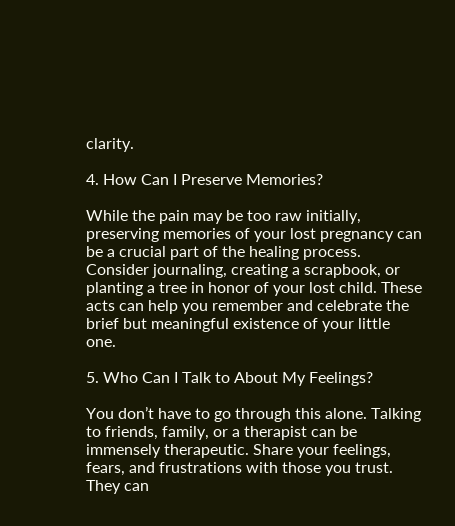clarity.

4. How Can I Preserve Memories?

While the pain may be too raw initially, preserving memories of your lost pregnancy can be a crucial part of the healing process. Consider journaling, creating a scrapbook, or planting a tree in honor of your lost child. These acts can help you remember and celebrate the brief but meaningful existence of your little one.

5. Who Can I Talk to About My Feelings?

You don’t have to go through this alone. Talking to friends, family, or a therapist can be immensely therapeutic. Share your feelings, fears, and frustrations with those you trust. They can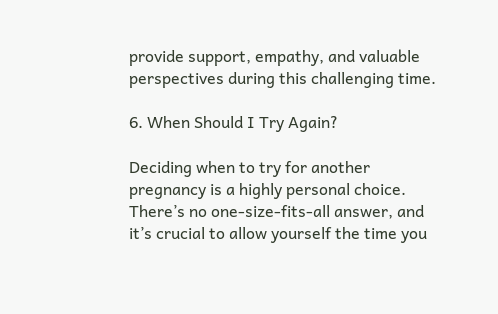provide support, empathy, and valuable perspectives during this challenging time.

6. When Should I Try Again?

Deciding when to try for another pregnancy is a highly personal choice. There’s no one-size-fits-all answer, and it’s crucial to allow yourself the time you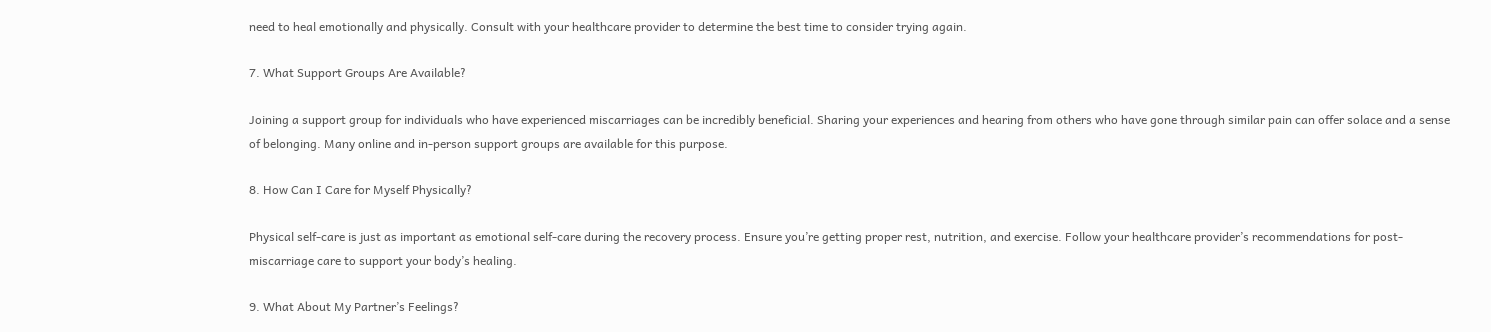need to heal emotionally and physically. Consult with your healthcare provider to determine the best time to consider trying again.

7. What Support Groups Are Available?

Joining a support group for individuals who have experienced miscarriages can be incredibly beneficial. Sharing your experiences and hearing from others who have gone through similar pain can offer solace and a sense of belonging. Many online and in-person support groups are available for this purpose.

8. How Can I Care for Myself Physically?

Physical self-care is just as important as emotional self-care during the recovery process. Ensure you’re getting proper rest, nutrition, and exercise. Follow your healthcare provider’s recommendations for post-miscarriage care to support your body’s healing.

9. What About My Partner’s Feelings?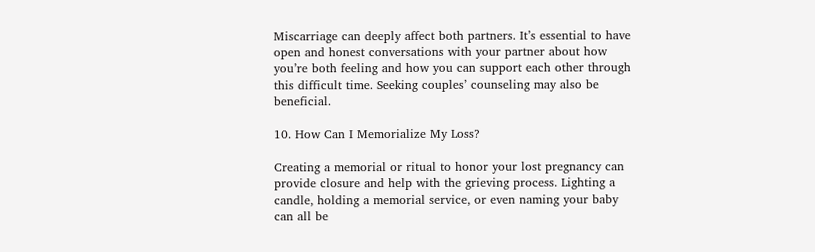Miscarriage can deeply affect both partners. It’s essential to have open and honest conversations with your partner about how you’re both feeling and how you can support each other through this difficult time. Seeking couples’ counseling may also be beneficial.

10. How Can I Memorialize My Loss?

Creating a memorial or ritual to honor your lost pregnancy can provide closure and help with the grieving process. Lighting a candle, holding a memorial service, or even naming your baby can all be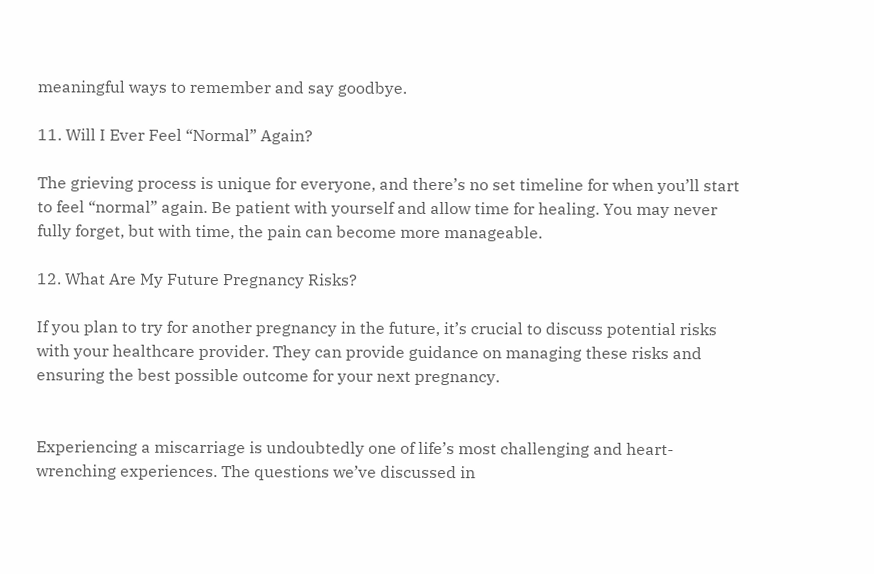meaningful ways to remember and say goodbye.

11. Will I Ever Feel “Normal” Again?

The grieving process is unique for everyone, and there’s no set timeline for when you’ll start to feel “normal” again. Be patient with yourself and allow time for healing. You may never fully forget, but with time, the pain can become more manageable.

12. What Are My Future Pregnancy Risks?

If you plan to try for another pregnancy in the future, it’s crucial to discuss potential risks with your healthcare provider. They can provide guidance on managing these risks and ensuring the best possible outcome for your next pregnancy.


Experiencing a miscarriage is undoubtedly one of life’s most challenging and heart-wrenching experiences. The questions we’ve discussed in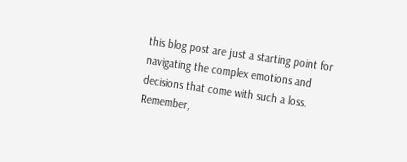this blog post are just a starting point for navigating the complex emotions and decisions that come with such a loss. Remember,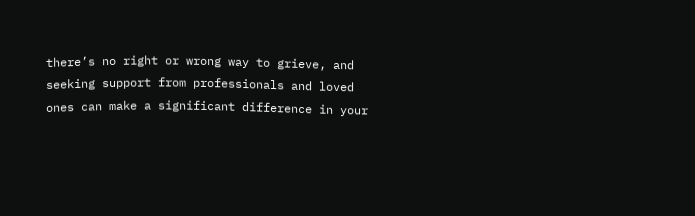there’s no right or wrong way to grieve, and seeking support from professionals and loved ones can make a significant difference in your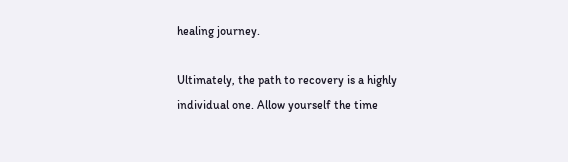healing journey.

Ultimately, the path to recovery is a highly individual one. Allow yourself the time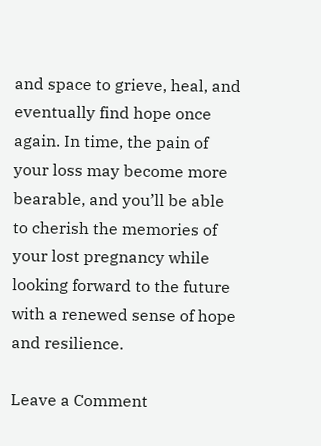and space to grieve, heal, and eventually find hope once again. In time, the pain of your loss may become more bearable, and you’ll be able to cherish the memories of your lost pregnancy while looking forward to the future with a renewed sense of hope and resilience.

Leave a Comment